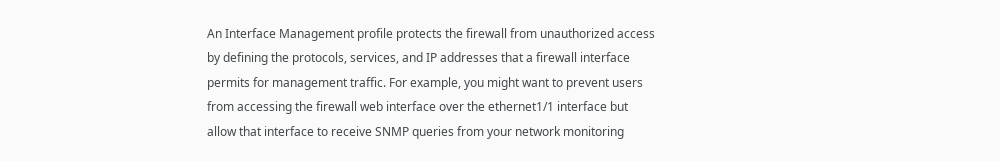An Interface Management profile protects the firewall from unauthorized access by defining the protocols, services, and IP addresses that a firewall interface permits for management traffic. For example, you might want to prevent users from accessing the firewall web interface over the ethernet1/1 interface but allow that interface to receive SNMP queries from your network monitoring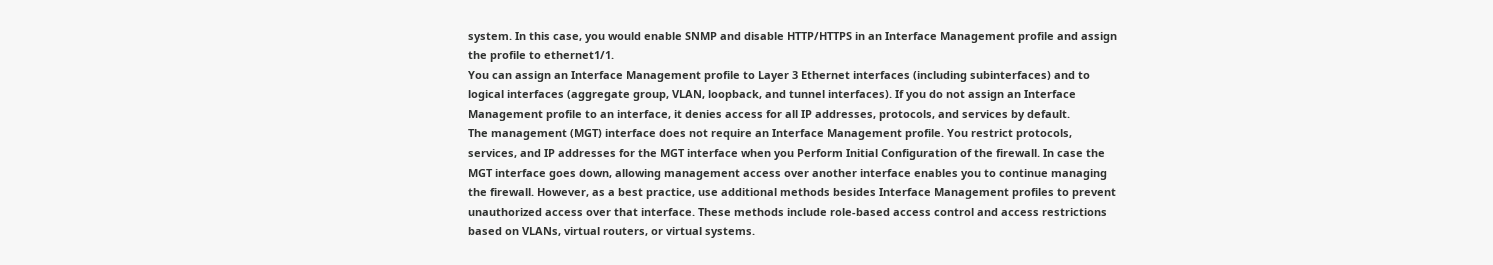system. In this case, you would enable SNMP and disable HTTP/HTTPS in an Interface Management profile and assign the profile to ethernet1/1.
You can assign an Interface Management profile to Layer 3 Ethernet interfaces (including subinterfaces) and to logical interfaces (aggregate group, VLAN, loopback, and tunnel interfaces). If you do not assign an Interface Management profile to an interface, it denies access for all IP addresses, protocols, and services by default.
The management (MGT) interface does not require an Interface Management profile. You restrict protocols, services, and IP addresses for the MGT interface when you Perform Initial Configuration of the firewall. In case the MGT interface goes down, allowing management access over another interface enables you to continue managing the firewall. However, as a best practice, use additional methods besides Interface Management profiles to prevent unauthorized access over that interface. These methods include role-based access control and access restrictions based on VLANs, virtual routers, or virtual systems.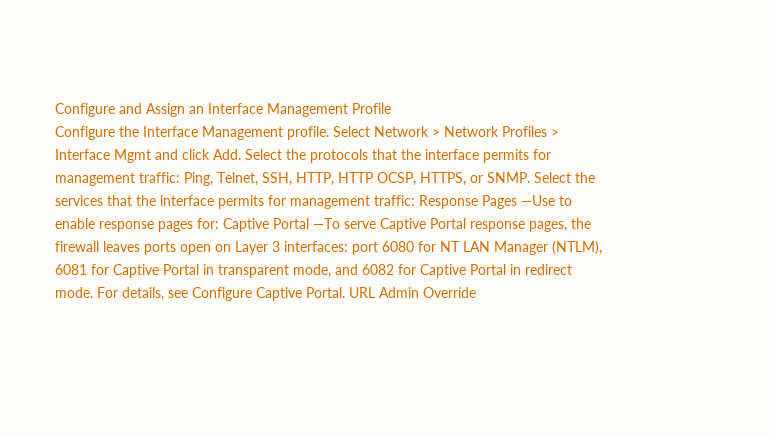Configure and Assign an Interface Management Profile
Configure the Interface Management profile. Select Network > Network Profiles > Interface Mgmt and click Add. Select the protocols that the interface permits for management traffic: Ping, Telnet, SSH, HTTP, HTTP OCSP, HTTPS, or SNMP. Select the services that the interface permits for management traffic: Response Pages —Use to enable response pages for: Captive Portal —To serve Captive Portal response pages, the firewall leaves ports open on Layer 3 interfaces: port 6080 for NT LAN Manager (NTLM), 6081 for Captive Portal in transparent mode, and 6082 for Captive Portal in redirect mode. For details, see Configure Captive Portal. URL Admin Override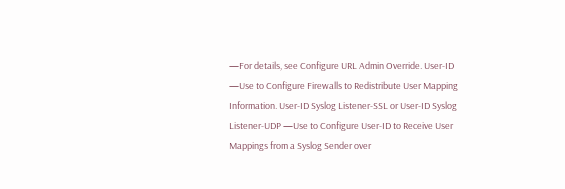—For details, see Configure URL Admin Override. User-ID —Use to Configure Firewalls to Redistribute User Mapping Information. User-ID Syslog Listener-SSL or User-ID Syslog Listener-UDP —Use to Configure User-ID to Receive User Mappings from a Syslog Sender over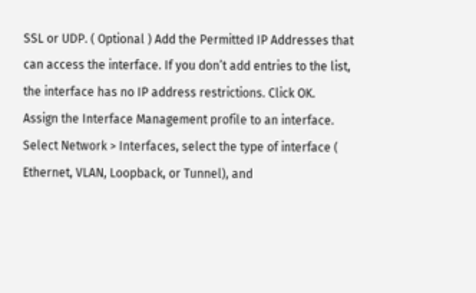SSL or UDP. ( Optional ) Add the Permitted IP Addresses that can access the interface. If you don’t add entries to the list, the interface has no IP address restrictions. Click OK.
Assign the Interface Management profile to an interface. Select Network > Interfaces, select the type of interface ( Ethernet, VLAN, Loopback, or Tunnel), and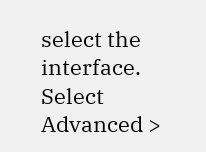select the interface. Select Advanced >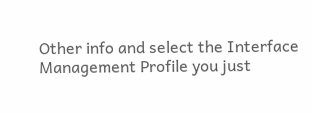Other info and select the Interface Management Profile you just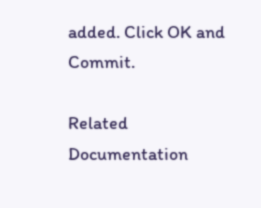added. Click OK and Commit.

Related Documentation